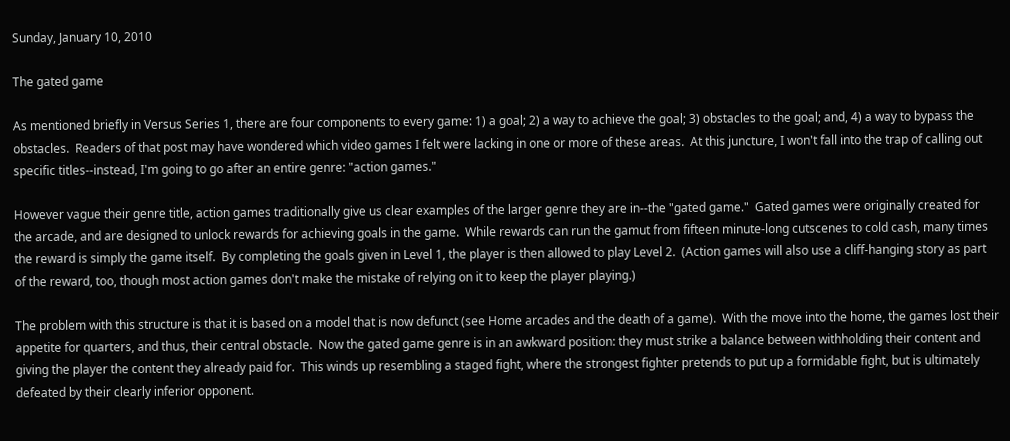Sunday, January 10, 2010

The gated game

As mentioned briefly in Versus Series 1, there are four components to every game: 1) a goal; 2) a way to achieve the goal; 3) obstacles to the goal; and, 4) a way to bypass the obstacles.  Readers of that post may have wondered which video games I felt were lacking in one or more of these areas.  At this juncture, I won't fall into the trap of calling out specific titles--instead, I'm going to go after an entire genre: "action games."

However vague their genre title, action games traditionally give us clear examples of the larger genre they are in--the "gated game."  Gated games were originally created for the arcade, and are designed to unlock rewards for achieving goals in the game.  While rewards can run the gamut from fifteen minute-long cutscenes to cold cash, many times the reward is simply the game itself.  By completing the goals given in Level 1, the player is then allowed to play Level 2.  (Action games will also use a cliff-hanging story as part of the reward, too, though most action games don't make the mistake of relying on it to keep the player playing.)

The problem with this structure is that it is based on a model that is now defunct (see Home arcades and the death of a game).  With the move into the home, the games lost their appetite for quarters, and thus, their central obstacle.  Now the gated game genre is in an awkward position: they must strike a balance between withholding their content and giving the player the content they already paid for.  This winds up resembling a staged fight, where the strongest fighter pretends to put up a formidable fight, but is ultimately defeated by their clearly inferior opponent.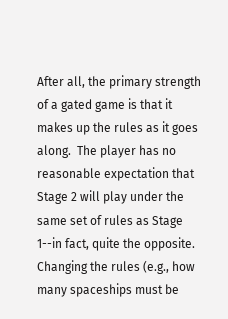After all, the primary strength of a gated game is that it makes up the rules as it goes along.  The player has no reasonable expectation that Stage 2 will play under the same set of rules as Stage 1--in fact, quite the opposite.  Changing the rules (e.g., how many spaceships must be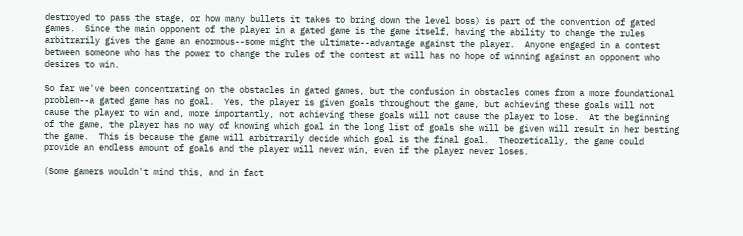destroyed to pass the stage, or how many bullets it takes to bring down the level boss) is part of the convention of gated games.  Since the main opponent of the player in a gated game is the game itself, having the ability to change the rules arbitrarily gives the game an enormous--some might the ultimate--advantage against the player.  Anyone engaged in a contest between someone who has the power to change the rules of the contest at will has no hope of winning against an opponent who desires to win.

So far we've been concentrating on the obstacles in gated games, but the confusion in obstacles comes from a more foundational problem--a gated game has no goal.  Yes, the player is given goals throughout the game, but achieving these goals will not cause the player to win and, more importantly, not achieving these goals will not cause the player to lose.  At the beginning of the game, the player has no way of knowing which goal in the long list of goals she will be given will result in her besting the game.  This is because the game will arbitrarily decide which goal is the final goal.  Theoretically, the game could provide an endless amount of goals and the player will never win, even if the player never loses.

(Some gamers wouldn't mind this, and in fact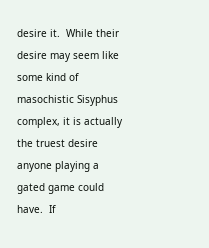desire it.  While their desire may seem like some kind of masochistic Sisyphus complex, it is actually the truest desire anyone playing a gated game could have.  If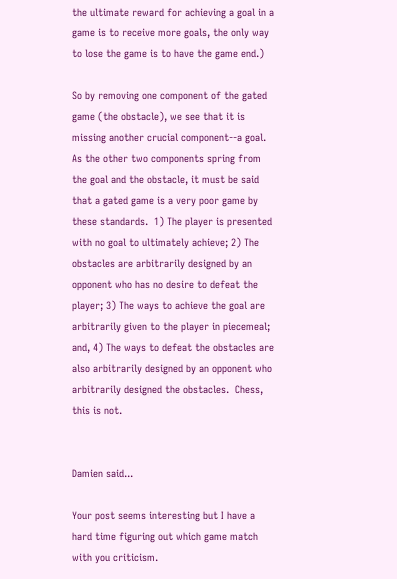the ultimate reward for achieving a goal in a game is to receive more goals, the only way to lose the game is to have the game end.)

So by removing one component of the gated game (the obstacle), we see that it is missing another crucial component--a goal.  As the other two components spring from the goal and the obstacle, it must be said that a gated game is a very poor game by these standards.  1) The player is presented with no goal to ultimately achieve; 2) The obstacles are arbitrarily designed by an opponent who has no desire to defeat the player; 3) The ways to achieve the goal are arbitrarily given to the player in piecemeal; and, 4) The ways to defeat the obstacles are also arbitrarily designed by an opponent who arbitrarily designed the obstacles.  Chess, this is not.


Damien said...

Your post seems interesting but I have a hard time figuring out which game match with you criticism.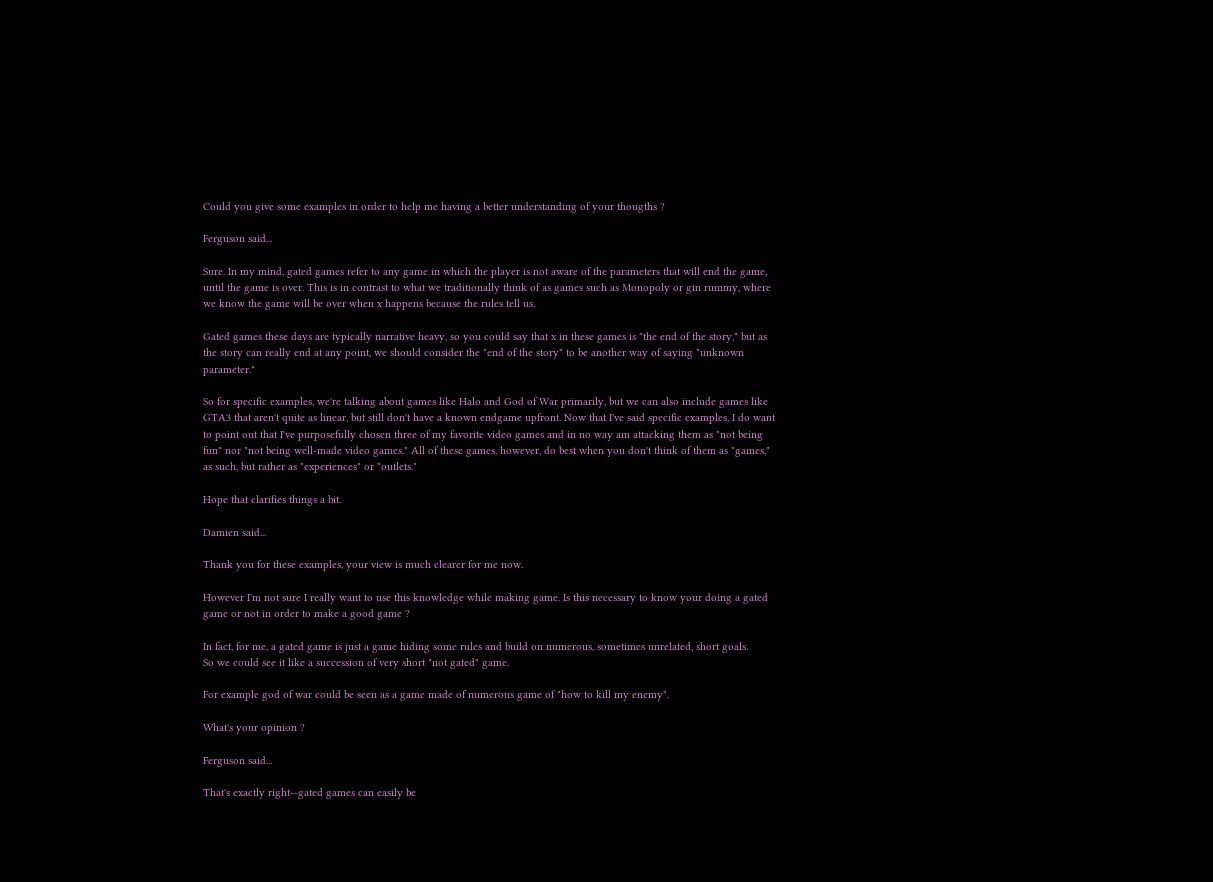Could you give some examples in order to help me having a better understanding of your thougths ?

Ferguson said...

Sure. In my mind, gated games refer to any game in which the player is not aware of the parameters that will end the game, until the game is over. This is in contrast to what we traditionally think of as games such as Monopoly or gin rummy, where we know the game will be over when x happens because the rules tell us.

Gated games these days are typically narrative heavy, so you could say that x in these games is "the end of the story," but as the story can really end at any point, we should consider the "end of the story" to be another way of saying "unknown parameter."

So for specific examples, we're talking about games like Halo and God of War primarily, but we can also include games like GTA3 that aren't quite as linear, but still don't have a known endgame upfront. Now that I've said specific examples, I do want to point out that I've purposefully chosen three of my favorite video games and in no way am attacking them as "not being fun" nor "not being well-made video games." All of these games, however, do best when you don't think of them as "games," as such, but rather as "experiences" or "outlets."

Hope that clarifies things a bit.

Damien said...

Thank you for these examples, your view is much clearer for me now.

However I'm not sure I really want to use this knowledge while making game. Is this necessary to know your doing a gated game or not in order to make a good game ?

In fact, for me, a gated game is just a game hiding some rules and build on numerous, sometimes unrelated, short goals.
So we could see it like a succession of very short "not gated" game.

For example god of war could be seen as a game made of numerous game of "how to kill my enemy".

What's your opinion ?

Ferguson said...

That's exactly right--gated games can easily be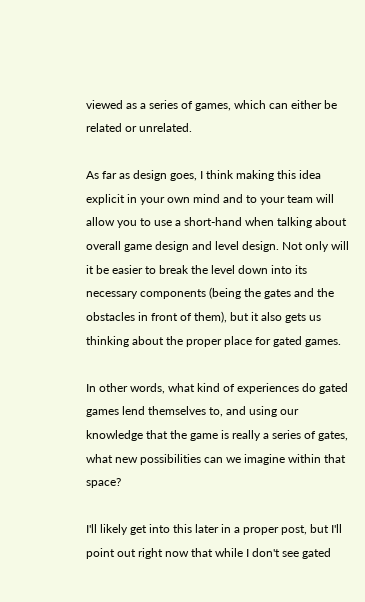viewed as a series of games, which can either be related or unrelated.

As far as design goes, I think making this idea explicit in your own mind and to your team will allow you to use a short-hand when talking about overall game design and level design. Not only will it be easier to break the level down into its necessary components (being the gates and the obstacles in front of them), but it also gets us thinking about the proper place for gated games.

In other words, what kind of experiences do gated games lend themselves to, and using our knowledge that the game is really a series of gates, what new possibilities can we imagine within that space?

I'll likely get into this later in a proper post, but I'll point out right now that while I don't see gated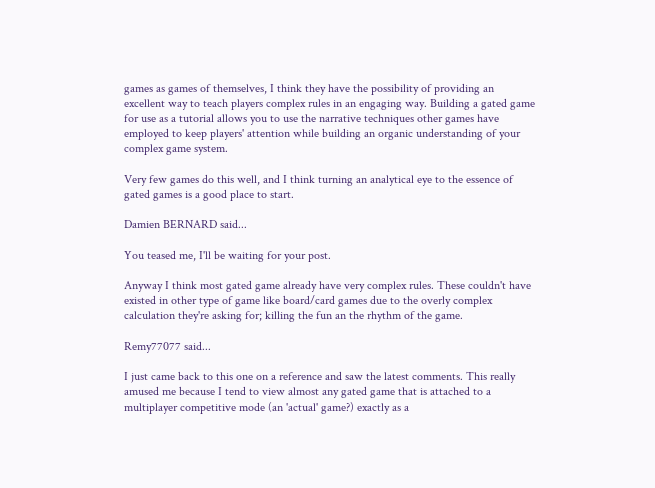games as games of themselves, I think they have the possibility of providing an excellent way to teach players complex rules in an engaging way. Building a gated game for use as a tutorial allows you to use the narrative techniques other games have employed to keep players' attention while building an organic understanding of your complex game system.

Very few games do this well, and I think turning an analytical eye to the essence of gated games is a good place to start.

Damien BERNARD said...

You teased me, I'll be waiting for your post.

Anyway I think most gated game already have very complex rules. These couldn't have existed in other type of game like board/card games due to the overly complex calculation they're asking for; killing the fun an the rhythm of the game.

Remy77077 said...

I just came back to this one on a reference and saw the latest comments. This really amused me because I tend to view almost any gated game that is attached to a multiplayer competitive mode (an 'actual' game?) exactly as a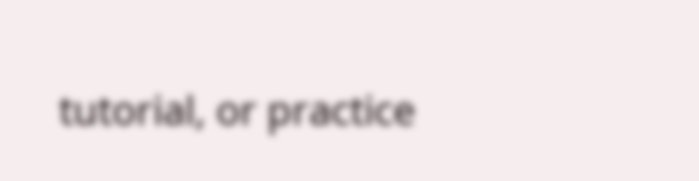tutorial, or practice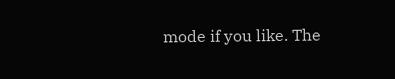mode if you like. The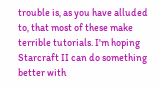trouble is, as you have alluded to, that most of these make terrible tutorials. I'm hoping Starcraft II can do something better with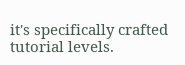it's specifically crafted tutorial levels.